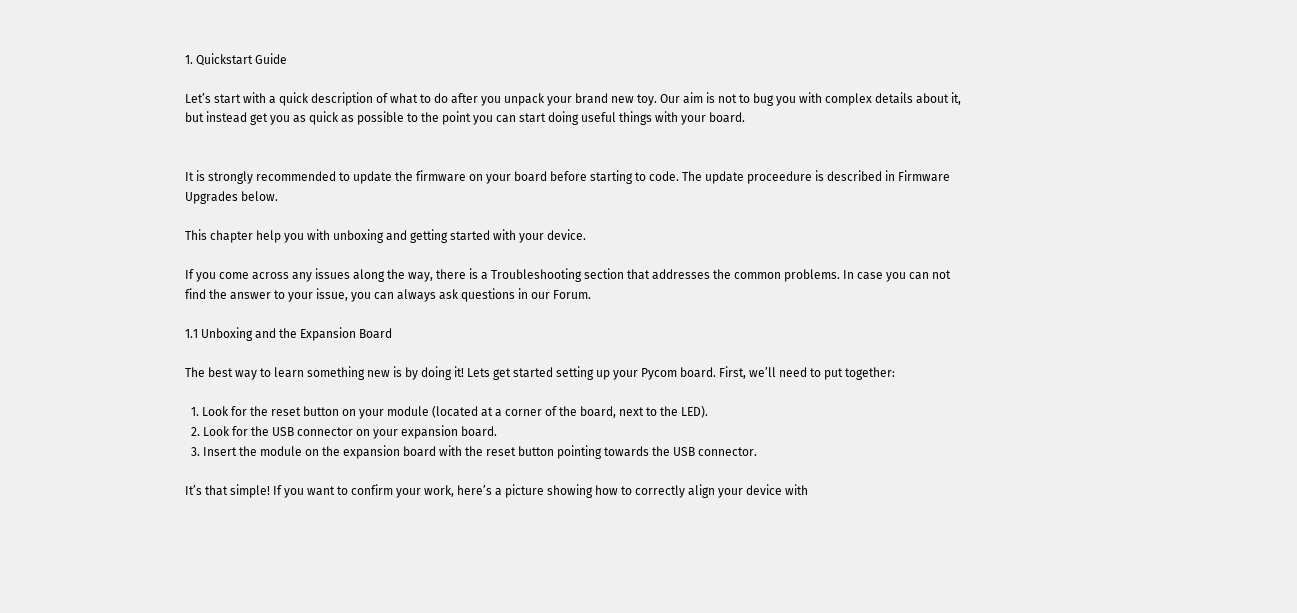1. Quickstart Guide

Let’s start with a quick description of what to do after you unpack your brand new toy. Our aim is not to bug you with complex details about it, but instead get you as quick as possible to the point you can start doing useful things with your board.


It is strongly recommended to update the firmware on your board before starting to code. The update proceedure is described in Firmware Upgrades below.

This chapter help you with unboxing and getting started with your device.

If you come across any issues along the way, there is a Troubleshooting section that addresses the common problems. In case you can not find the answer to your issue, you can always ask questions in our Forum.

1.1 Unboxing and the Expansion Board

The best way to learn something new is by doing it! Lets get started setting up your Pycom board. First, we’ll need to put together:

  1. Look for the reset button on your module (located at a corner of the board, next to the LED).
  2. Look for the USB connector on your expansion board.
  3. Insert the module on the expansion board with the reset button pointing towards the USB connector.

It’s that simple! If you want to confirm your work, here’s a picture showing how to correctly align your device with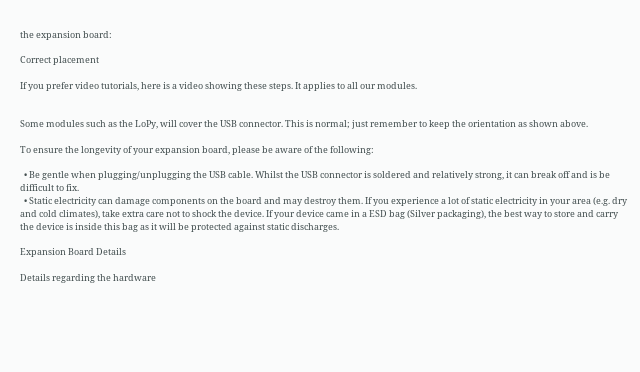the expansion board:

Correct placement

If you prefer video tutorials, here is a video showing these steps. It applies to all our modules.


Some modules such as the LoPy, will cover the USB connector. This is normal; just remember to keep the orientation as shown above.

To ensure the longevity of your expansion board, please be aware of the following:

  • Be gentle when plugging/unplugging the USB cable. Whilst the USB connector is soldered and relatively strong, it can break off and is be difficult to fix.
  • Static electricity can damage components on the board and may destroy them. If you experience a lot of static electricity in your area (e.g. dry and cold climates), take extra care not to shock the device. If your device came in a ESD bag (Silver packaging), the best way to store and carry the device is inside this bag as it will be protected against static discharges.

Expansion Board Details

Details regarding the hardware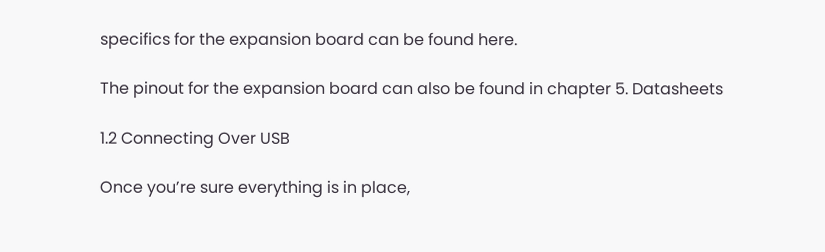specifics for the expansion board can be found here.

The pinout for the expansion board can also be found in chapter 5. Datasheets

1.2 Connecting Over USB

Once you’re sure everything is in place,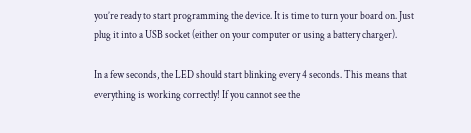you’re ready to start programming the device. It is time to turn your board on. Just plug it into a USB socket (either on your computer or using a battery charger).

In a few seconds, the LED should start blinking every 4 seconds. This means that everything is working correctly! If you cannot see the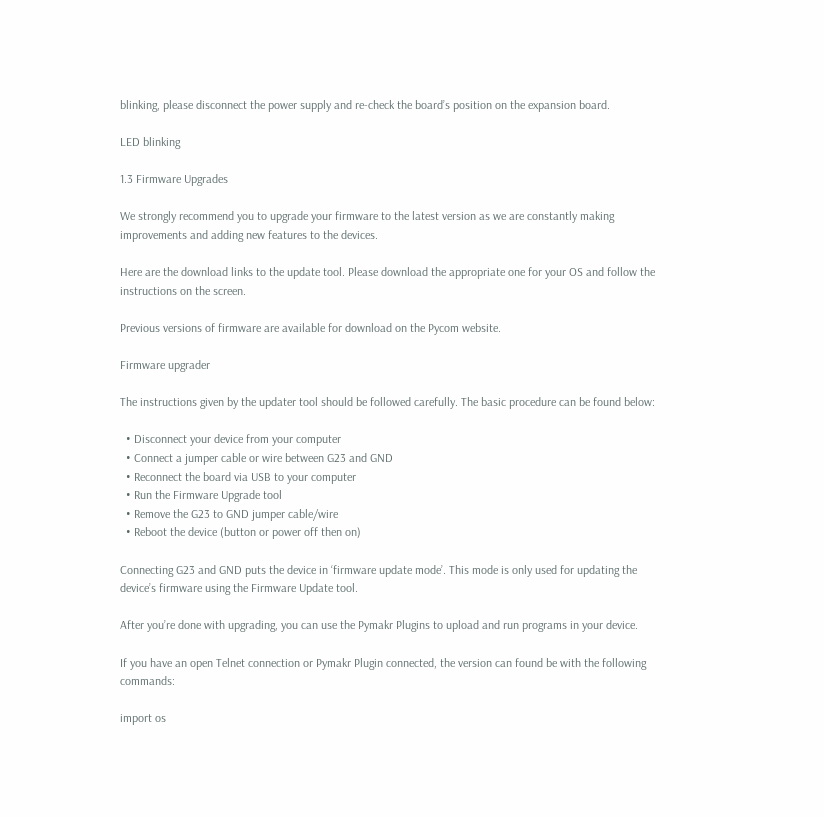blinking, please disconnect the power supply and re-check the board’s position on the expansion board.

LED blinking

1.3 Firmware Upgrades

We strongly recommend you to upgrade your firmware to the latest version as we are constantly making improvements and adding new features to the devices.

Here are the download links to the update tool. Please download the appropriate one for your OS and follow the instructions on the screen.

Previous versions of firmware are available for download on the Pycom website.

Firmware upgrader

The instructions given by the updater tool should be followed carefully. The basic procedure can be found below:

  • Disconnect your device from your computer
  • Connect a jumper cable or wire between G23 and GND
  • Reconnect the board via USB to your computer
  • Run the Firmware Upgrade tool
  • Remove the G23 to GND jumper cable/wire
  • Reboot the device (button or power off then on)

Connecting G23 and GND puts the device in ‘firmware update mode’. This mode is only used for updating the device’s firmware using the Firmware Update tool.

After you’re done with upgrading, you can use the Pymakr Plugins to upload and run programs in your device.

If you have an open Telnet connection or Pymakr Plugin connected, the version can found be with the following commands:

import os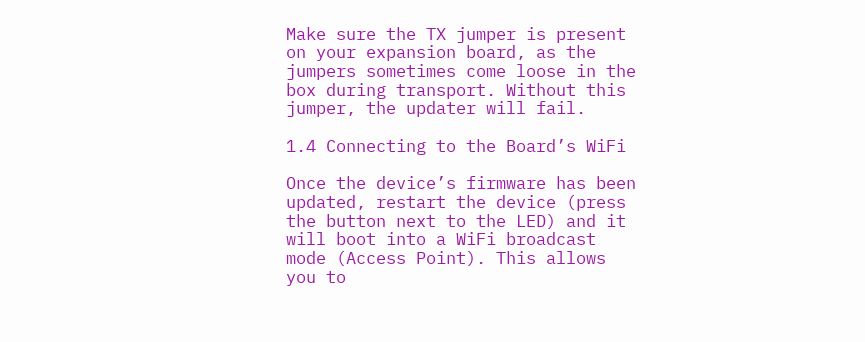Make sure the TX jumper is present on your expansion board, as the jumpers sometimes come loose in the box during transport. Without this jumper, the updater will fail.

1.4 Connecting to the Board’s WiFi

Once the device’s firmware has been updated, restart the device (press the button next to the LED) and it will boot into a WiFi broadcast mode (Access Point). This allows you to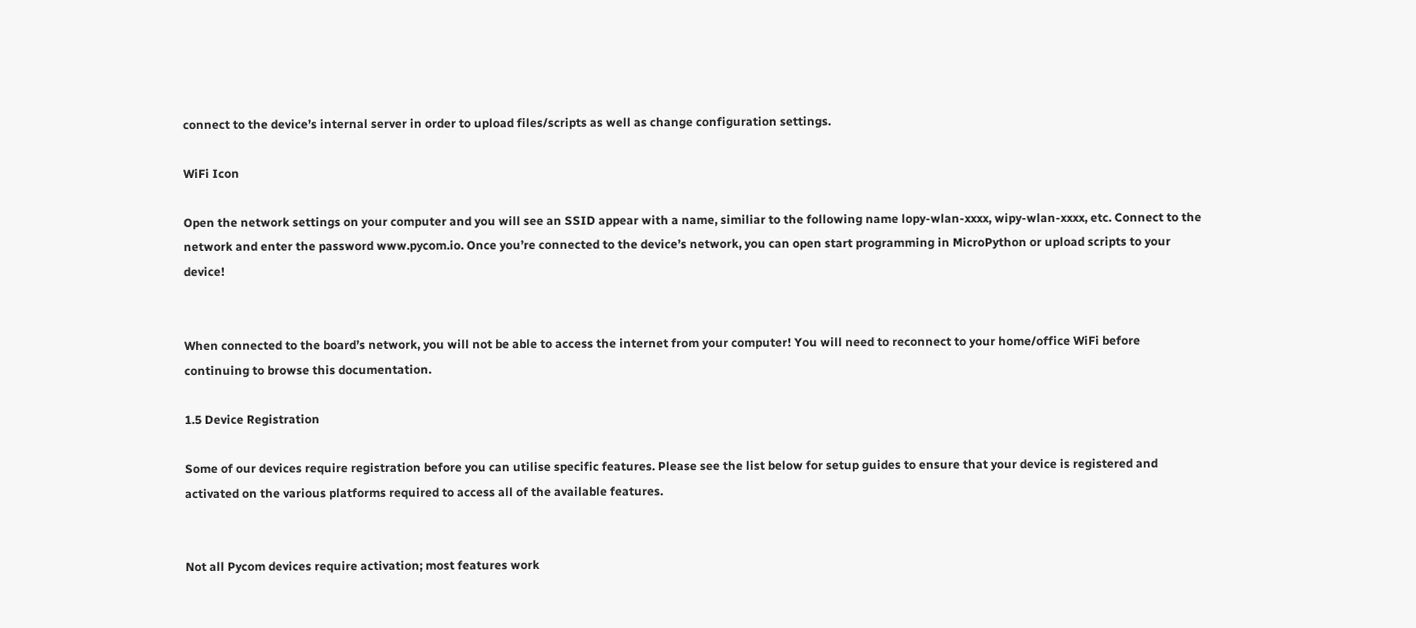connect to the device’s internal server in order to upload files/scripts as well as change configuration settings.

WiFi Icon

Open the network settings on your computer and you will see an SSID appear with a name, similiar to the following name lopy-wlan-xxxx, wipy-wlan-xxxx, etc. Connect to the network and enter the password www.pycom.io. Once you’re connected to the device’s network, you can open start programming in MicroPython or upload scripts to your device!


When connected to the board’s network, you will not be able to access the internet from your computer! You will need to reconnect to your home/office WiFi before continuing to browse this documentation.

1.5 Device Registration

Some of our devices require registration before you can utilise specific features. Please see the list below for setup guides to ensure that your device is registered and activated on the various platforms required to access all of the available features.


Not all Pycom devices require activation; most features work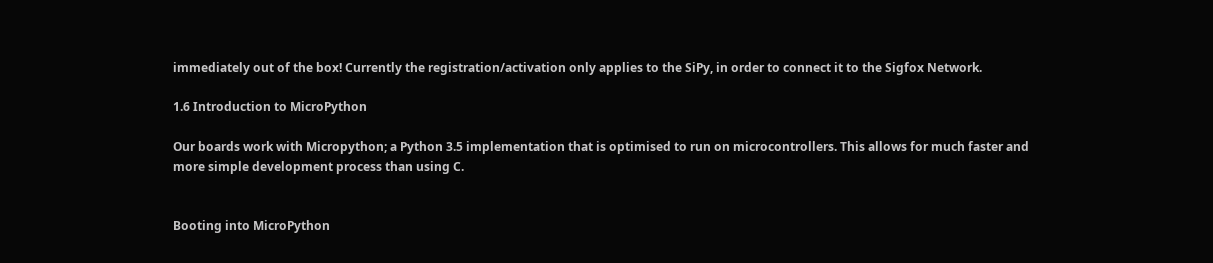immediately out of the box! Currently the registration/activation only applies to the SiPy, in order to connect it to the Sigfox Network.

1.6 Introduction to MicroPython

Our boards work with Micropython; a Python 3.5 implementation that is optimised to run on microcontrollers. This allows for much faster and more simple development process than using C.


Booting into MicroPython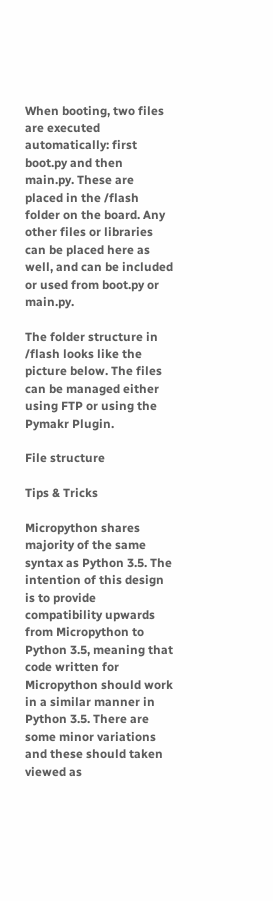When booting, two files are executed automatically: first boot.py and then main.py. These are placed in the /flash folder on the board. Any other files or libraries can be placed here as well, and can be included or used from boot.py or main.py.

The folder structure in /flash looks like the picture below. The files can be managed either using FTP or using the Pymakr Plugin.

File structure

Tips & Tricks

Micropython shares majority of the same syntax as Python 3.5. The intention of this design is to provide compatibility upwards from Micropython to Python 3.5, meaning that code written for Micropython should work in a similar manner in Python 3.5. There are some minor variations and these should taken viewed as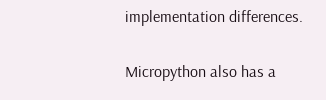implementation differences.

Micropython also has a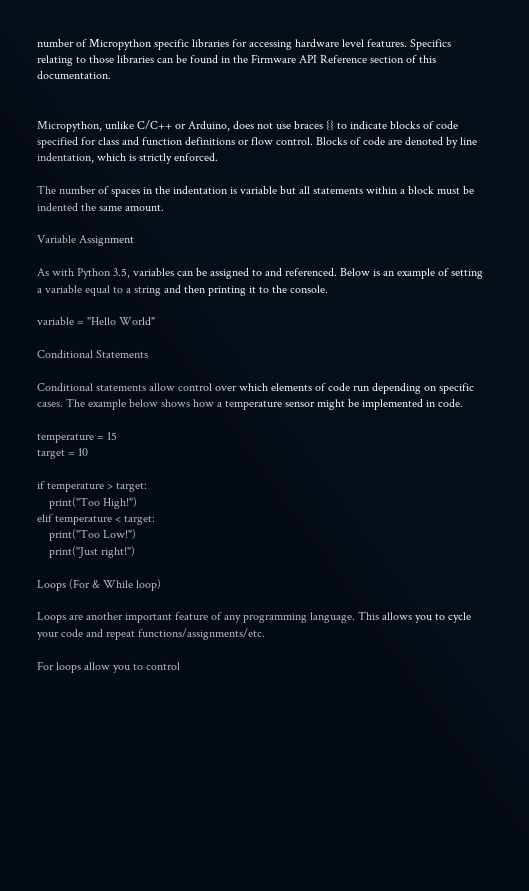number of Micropython specific libraries for accessing hardware level features. Specifics relating to those libraries can be found in the Firmware API Reference section of this documentation.


Micropython, unlike C/C++ or Arduino, does not use braces {} to indicate blocks of code specified for class and function definitions or flow control. Blocks of code are denoted by line indentation, which is strictly enforced.

The number of spaces in the indentation is variable but all statements within a block must be indented the same amount.

Variable Assignment

As with Python 3.5, variables can be assigned to and referenced. Below is an example of setting a variable equal to a string and then printing it to the console.

variable = "Hello World"

Conditional Statements

Conditional statements allow control over which elements of code run depending on specific cases. The example below shows how a temperature sensor might be implemented in code.

temperature = 15
target = 10

if temperature > target:
    print("Too High!")
elif temperature < target:
    print("Too Low!")
    print("Just right!")

Loops (For & While loop)

Loops are another important feature of any programming language. This allows you to cycle your code and repeat functions/assignments/etc.

For loops allow you to control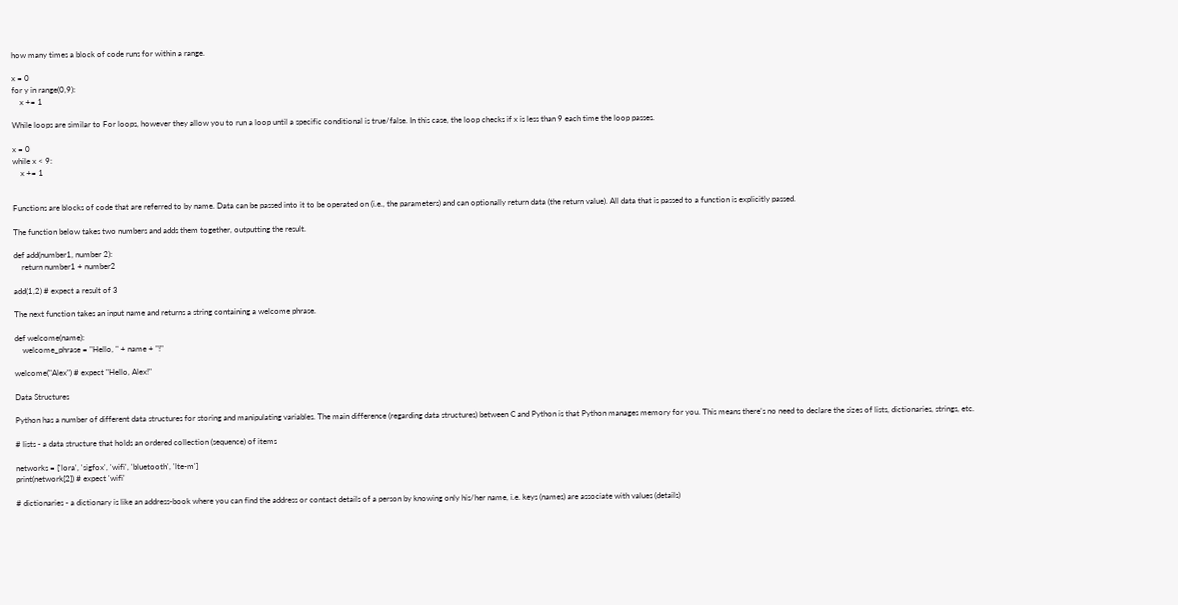how many times a block of code runs for within a range.

x = 0
for y in range(0,9):
    x += 1

While loops are similar to For loops, however they allow you to run a loop until a specific conditional is true/false. In this case, the loop checks if x is less than 9 each time the loop passes.

x = 0
while x < 9:
    x += 1


Functions are blocks of code that are referred to by name. Data can be passed into it to be operated on (i.e., the parameters) and can optionally return data (the return value). All data that is passed to a function is explicitly passed.

The function below takes two numbers and adds them together, outputting the result.

def add(number1, number 2):
    return number1 + number2

add(1,2) # expect a result of 3

The next function takes an input name and returns a string containing a welcome phrase.

def welcome(name):
    welcome_phrase = "Hello, " + name + "!"

welcome("Alex") # expect "Hello, Alex!"

Data Structures

Python has a number of different data structures for storing and manipulating variables. The main difference (regarding data structures) between C and Python is that Python manages memory for you. This means there’s no need to declare the sizes of lists, dictionaries, strings, etc.

# lists - a data structure that holds an ordered collection (sequence) of items

networks = ['lora', 'sigfox', 'wifi', 'bluetooth', 'lte-m']
print(network[2]) # expect 'wifi'

# dictionaries - a dictionary is like an address-book where you can find the address or contact details of a person by knowing only his/her name, i.e. keys (names) are associate with values (details)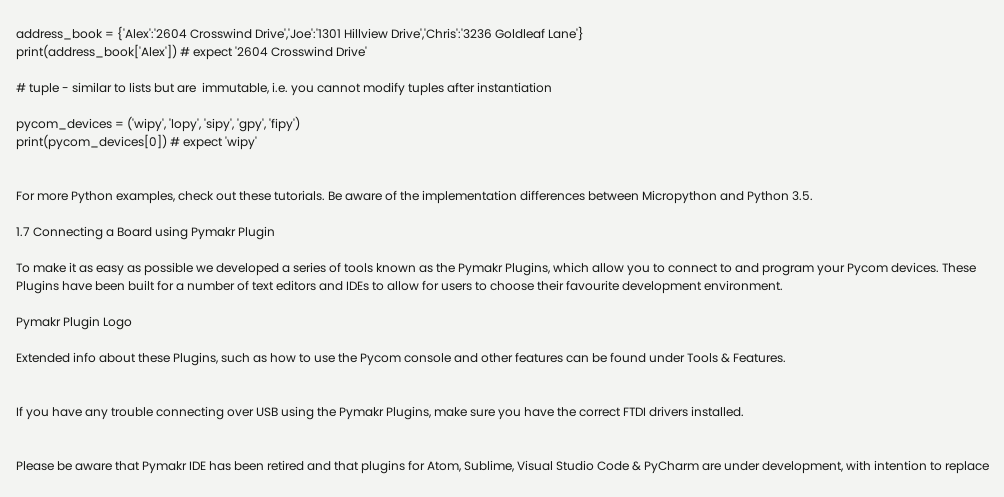address_book = {'Alex':'2604 Crosswind Drive','Joe':'1301 Hillview Drive','Chris':'3236 Goldleaf Lane'}
print(address_book['Alex']) # expect '2604 Crosswind Drive'

# tuple - similar to lists but are  immutable, i.e. you cannot modify tuples after instantiation

pycom_devices = ('wipy', 'lopy', 'sipy', 'gpy', 'fipy')
print(pycom_devices[0]) # expect 'wipy'


For more Python examples, check out these tutorials. Be aware of the implementation differences between Micropython and Python 3.5.

1.7 Connecting a Board using Pymakr Plugin

To make it as easy as possible we developed a series of tools known as the Pymakr Plugins, which allow you to connect to and program your Pycom devices. These Plugins have been built for a number of text editors and IDEs to allow for users to choose their favourite development environment.

Pymakr Plugin Logo

Extended info about these Plugins, such as how to use the Pycom console and other features can be found under Tools & Features.


If you have any trouble connecting over USB using the Pymakr Plugins, make sure you have the correct FTDI drivers installed.


Please be aware that Pymakr IDE has been retired and that plugins for Atom, Sublime, Visual Studio Code & PyCharm are under development, with intention to replace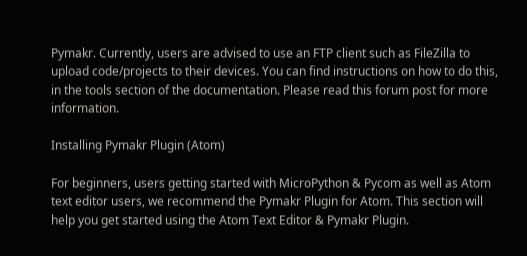Pymakr. Currently, users are advised to use an FTP client such as FileZilla to upload code/projects to their devices. You can find instructions on how to do this, in the tools section of the documentation. Please read this forum post for more information.

Installing Pymakr Plugin (Atom)

For beginners, users getting started with MicroPython & Pycom as well as Atom text editor users, we recommend the Pymakr Plugin for Atom. This section will help you get started using the Atom Text Editor & Pymakr Plugin.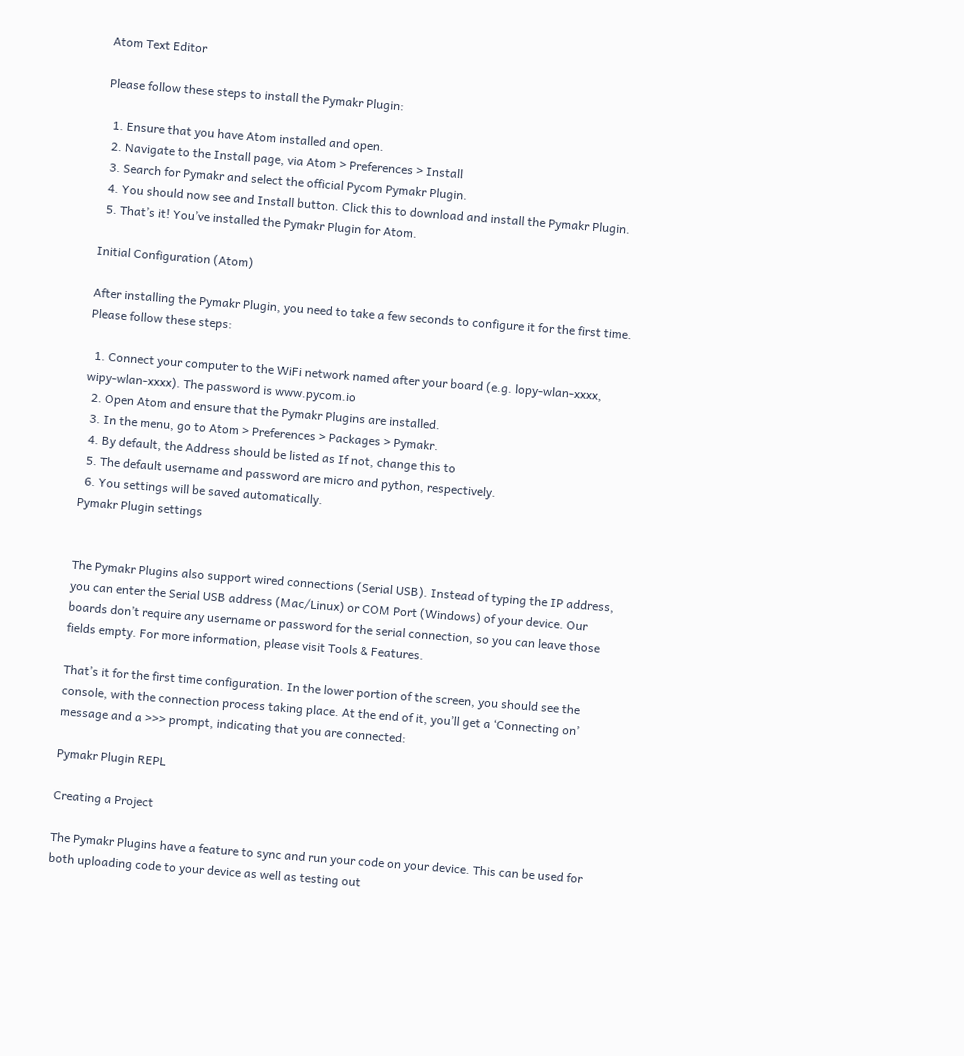Atom Text Editor

Please follow these steps to install the Pymakr Plugin:

  1. Ensure that you have Atom installed and open.
  2. Navigate to the Install page, via Atom > Preferences > Install
  3. Search for Pymakr and select the official Pycom Pymakr Plugin.
  4. You should now see and Install button. Click this to download and install the Pymakr Plugin.
  5. That’s it! You’ve installed the Pymakr Plugin for Atom.

Initial Configuration (Atom)

After installing the Pymakr Plugin, you need to take a few seconds to configure it for the first time. Please follow these steps:

  1. Connect your computer to the WiFi network named after your board (e.g. lopy-wlan-xxxx, wipy-wlan-xxxx). The password is www.pycom.io
  2. Open Atom and ensure that the Pymakr Plugins are installed.
  3. In the menu, go to Atom > Preferences > Packages > Pymakr.
  4. By default, the Address should be listed as If not, change this to
  5. The default username and password are micro and python, respectively.
  6. You settings will be saved automatically.
Pymakr Plugin settings


The Pymakr Plugins also support wired connections (Serial USB). Instead of typing the IP address, you can enter the Serial USB address (Mac/Linux) or COM Port (Windows) of your device. Our boards don’t require any username or password for the serial connection, so you can leave those fields empty. For more information, please visit Tools & Features.

That’s it for the first time configuration. In the lower portion of the screen, you should see the console, with the connection process taking place. At the end of it, you’ll get a ‘Connecting on’ message and a >>> prompt, indicating that you are connected:

Pymakr Plugin REPL

Creating a Project

The Pymakr Plugins have a feature to sync and run your code on your device. This can be used for both uploading code to your device as well as testing out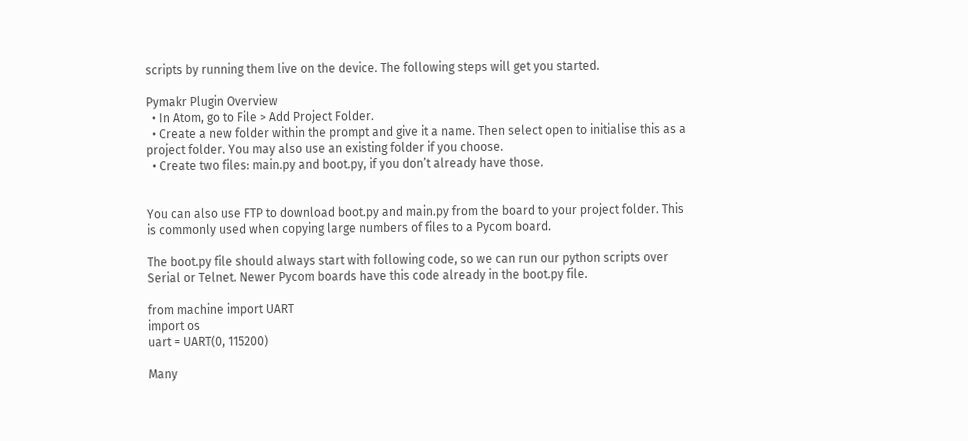scripts by running them live on the device. The following steps will get you started.

Pymakr Plugin Overview
  • In Atom, go to File > Add Project Folder.
  • Create a new folder within the prompt and give it a name. Then select open to initialise this as a project folder. You may also use an existing folder if you choose.
  • Create two files: main.py and boot.py, if you don’t already have those.


You can also use FTP to download boot.py and main.py from the board to your project folder. This is commonly used when copying large numbers of files to a Pycom board.

The boot.py file should always start with following code, so we can run our python scripts over Serial or Telnet. Newer Pycom boards have this code already in the boot.py file.

from machine import UART
import os
uart = UART(0, 115200)

Many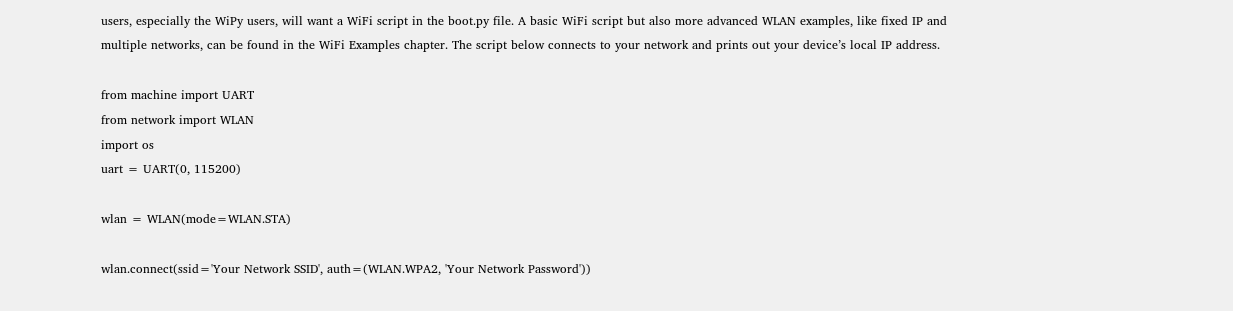users, especially the WiPy users, will want a WiFi script in the boot.py file. A basic WiFi script but also more advanced WLAN examples, like fixed IP and multiple networks, can be found in the WiFi Examples chapter. The script below connects to your network and prints out your device’s local IP address.

from machine import UART
from network import WLAN
import os
uart = UART(0, 115200)

wlan = WLAN(mode=WLAN.STA)

wlan.connect(ssid='Your Network SSID', auth=(WLAN.WPA2, 'Your Network Password'))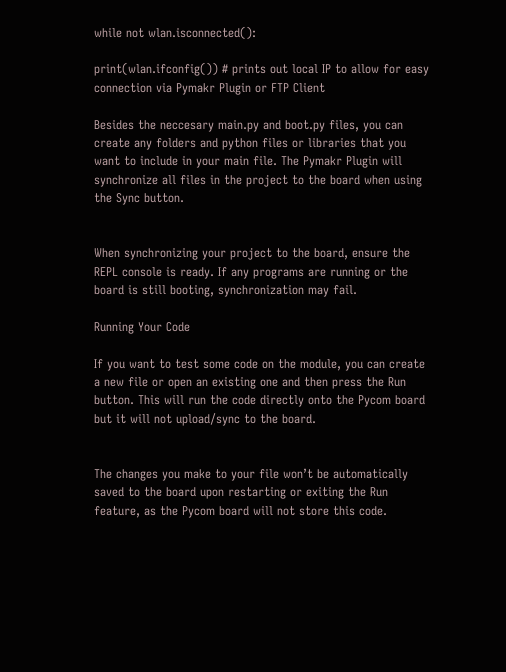while not wlan.isconnected():

print(wlan.ifconfig()) # prints out local IP to allow for easy connection via Pymakr Plugin or FTP Client

Besides the neccesary main.py and boot.py files, you can create any folders and python files or libraries that you want to include in your main file. The Pymakr Plugin will synchronize all files in the project to the board when using the Sync button.


When synchronizing your project to the board, ensure the REPL console is ready. If any programs are running or the board is still booting, synchronization may fail.

Running Your Code

If you want to test some code on the module, you can create a new file or open an existing one and then press the Run button. This will run the code directly onto the Pycom board but it will not upload/sync to the board.


The changes you make to your file won’t be automatically saved to the board upon restarting or exiting the Run feature, as the Pycom board will not store this code.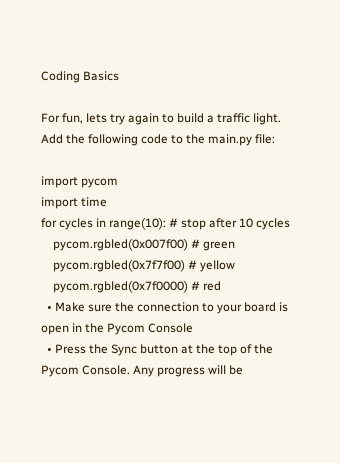Coding Basics

For fun, lets try again to build a traffic light. Add the following code to the main.py file:

import pycom
import time
for cycles in range(10): # stop after 10 cycles
    pycom.rgbled(0x007f00) # green
    pycom.rgbled(0x7f7f00) # yellow
    pycom.rgbled(0x7f0000) # red
  • Make sure the connection to your board is open in the Pycom Console
  • Press the Sync button at the top of the Pycom Console. Any progress will be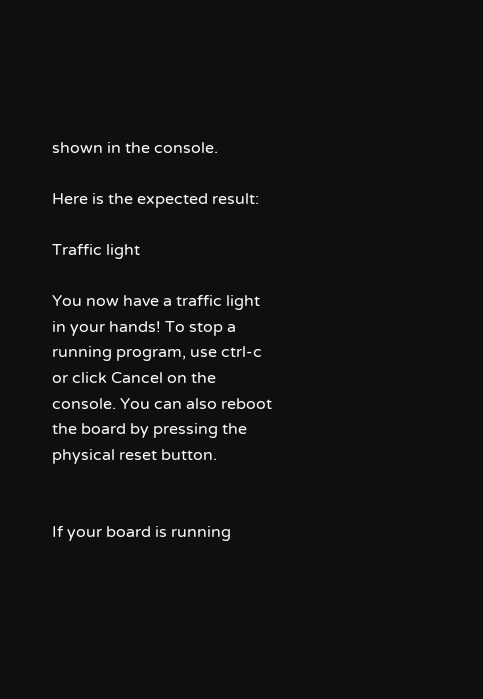shown in the console.

Here is the expected result:

Traffic light

You now have a traffic light in your hands! To stop a running program, use ctrl-c or click Cancel on the console. You can also reboot the board by pressing the physical reset button.


If your board is running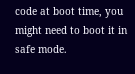code at boot time, you might need to boot it in safe mode.